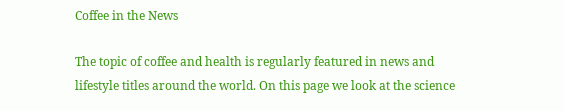Coffee in the News

The topic of coffee and health is regularly featured in news and lifestyle titles around the world. On this page we look at the science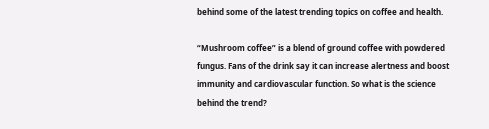behind some of the latest trending topics on coffee and health.

“Mushroom coffee” is a blend of ground coffee with powdered fungus. Fans of the drink say it can increase alertness and boost immunity and cardiovascular function. So what is the science behind the trend?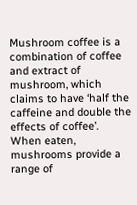Mushroom coffee is a combination of coffee and extract of mushroom, which claims to have ‘half the caffeine and double the effects of coffee’. When eaten, mushrooms provide a range of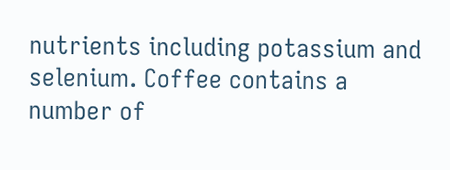nutrients including potassium and selenium. Coffee contains a number of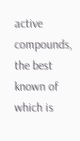active compounds, the best known of which is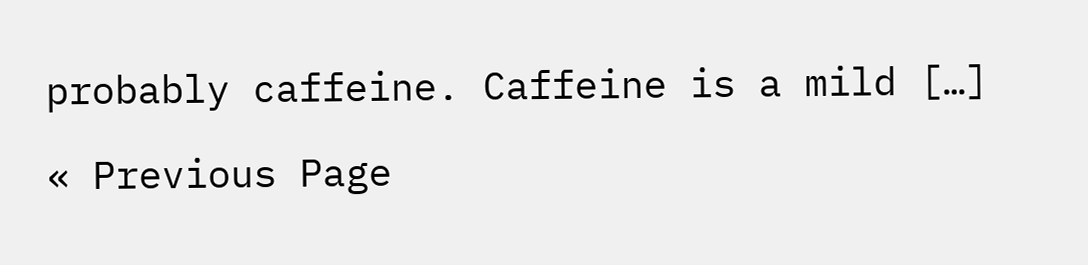probably caffeine. Caffeine is a mild […]

« Previous Page